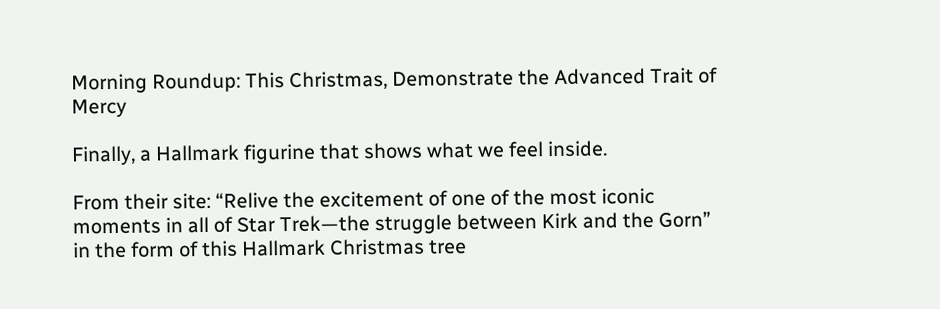Morning Roundup: This Christmas, Demonstrate the Advanced Trait of Mercy

Finally, a Hallmark figurine that shows what we feel inside.

From their site: “Relive the excitement of one of the most iconic moments in all of Star Trek—the struggle between Kirk and the Gorn” in the form of this Hallmark Christmas tree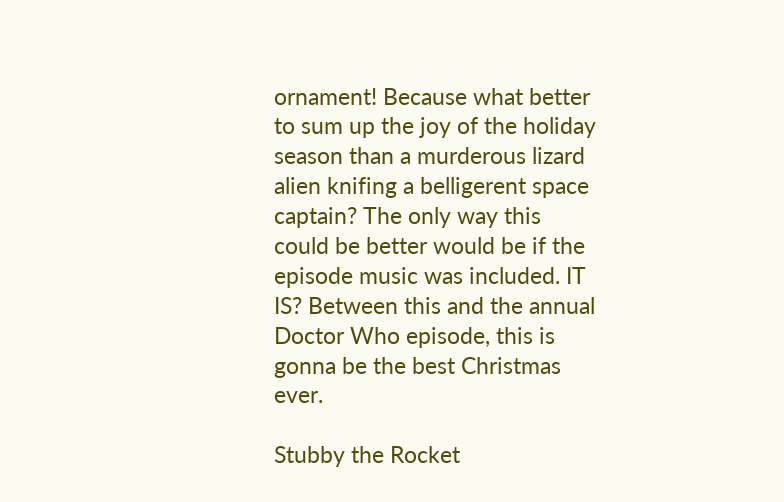ornament! Because what better to sum up the joy of the holiday season than a murderous lizard alien knifing a belligerent space captain? The only way this could be better would be if the episode music was included. IT IS? Between this and the annual Doctor Who episode, this is gonna be the best Christmas ever.

Stubby the Rocket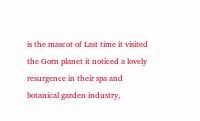is the mascot of Last time it visited the Gorn planet it noticed a lovely resurgence in their spa and botanical garden industry,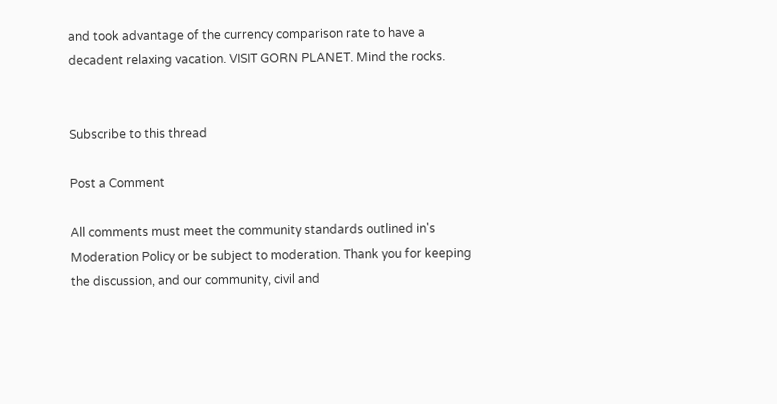and took advantage of the currency comparison rate to have a decadent relaxing vacation. VISIT GORN PLANET. Mind the rocks.


Subscribe to this thread

Post a Comment

All comments must meet the community standards outlined in's Moderation Policy or be subject to moderation. Thank you for keeping the discussion, and our community, civil and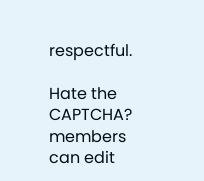respectful.

Hate the CAPTCHA? members can edit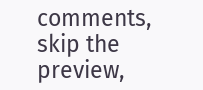comments, skip the preview,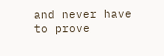and never have to prove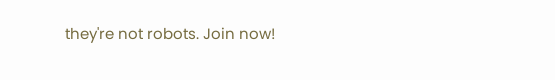they're not robots. Join now!